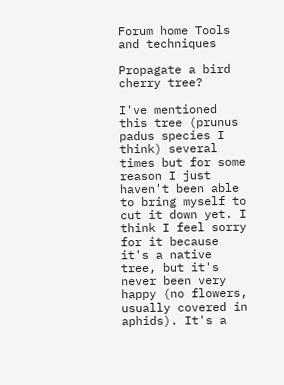Forum home Tools and techniques

Propagate a bird cherry tree?

I've mentioned this tree (prunus padus species I think) several times but for some reason I just haven't been able to bring myself to cut it down yet. I think I feel sorry for it because it's a native tree, but it's never been very happy (no flowers, usually covered in aphids). It's a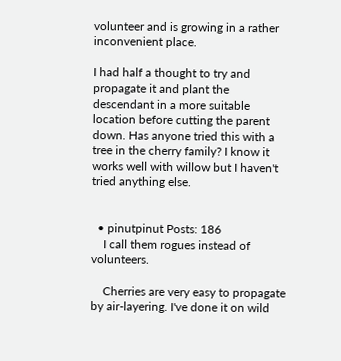volunteer and is growing in a rather inconvenient place.

I had half a thought to try and propagate it and plant the descendant in a more suitable location before cutting the parent down. Has anyone tried this with a tree in the cherry family? I know it works well with willow but I haven't tried anything else.


  • pinutpinut Posts: 186
    I call them rogues instead of volunteers.

    Cherries are very easy to propagate by air-layering. I've done it on wild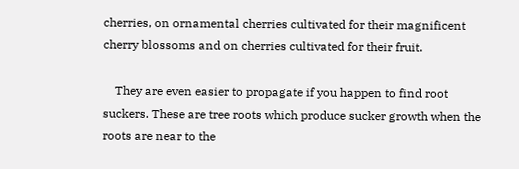cherries, on ornamental cherries cultivated for their magnificent cherry blossoms and on cherries cultivated for their fruit.

    They are even easier to propagate if you happen to find root suckers. These are tree roots which produce sucker growth when the roots are near to the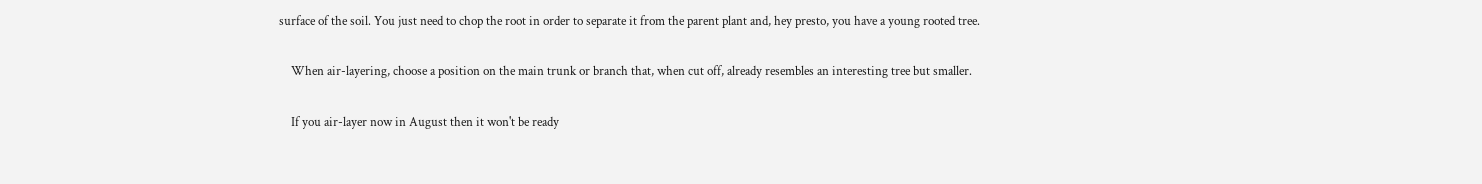surface of the soil. You just need to chop the root in order to separate it from the parent plant and, hey presto, you have a young rooted tree.

    When air-layering, choose a position on the main trunk or branch that, when cut off, already resembles an interesting tree but smaller.

    If you air-layer now in August then it won't be ready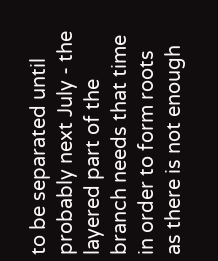to be separated until probably next July - the layered part of the branch needs that time in order to form roots as there is not enough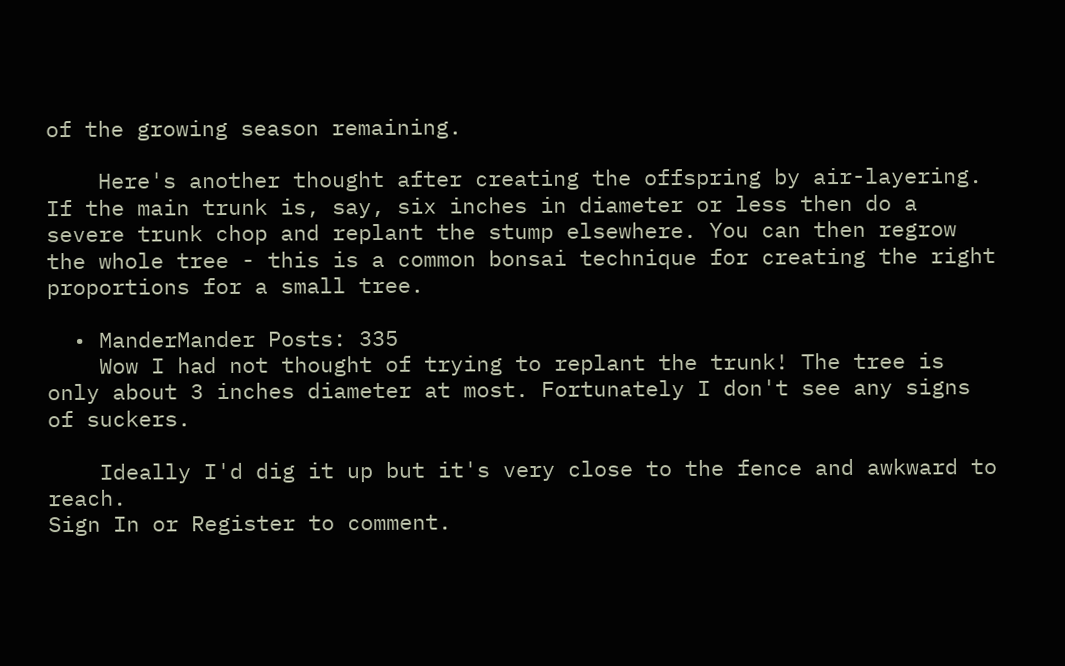of the growing season remaining.

    Here's another thought after creating the offspring by air-layering. If the main trunk is, say, six inches in diameter or less then do a severe trunk chop and replant the stump elsewhere. You can then regrow the whole tree - this is a common bonsai technique for creating the right proportions for a small tree.

  • ManderMander Posts: 335
    Wow I had not thought of trying to replant the trunk! The tree is only about 3 inches diameter at most. Fortunately I don't see any signs of suckers.

    Ideally I'd dig it up but it's very close to the fence and awkward to reach.
Sign In or Register to comment.